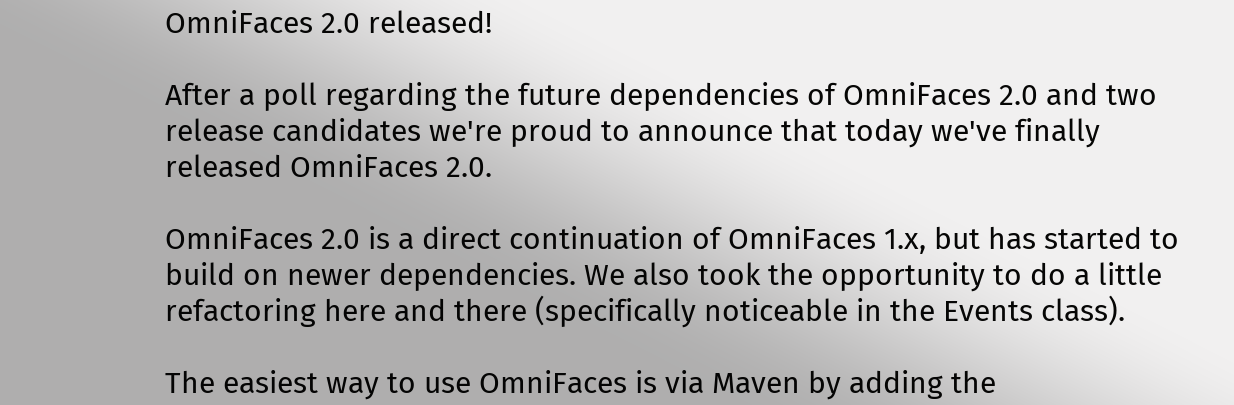OmniFaces 2.0 released!

After a poll regarding the future dependencies of OmniFaces 2.0 and two release candidates we're proud to announce that today we've finally released OmniFaces 2.0.

OmniFaces 2.0 is a direct continuation of OmniFaces 1.x, but has started to build on newer dependencies. We also took the opportunity to do a little refactoring here and there (specifically noticeable in the Events class).

The easiest way to use OmniFaces is via Maven by adding the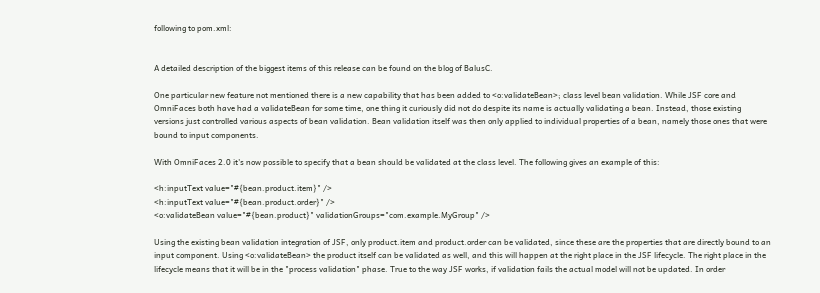following to pom.xml:


A detailed description of the biggest items of this release can be found on the blog of BalusC.

One particular new feature not mentioned there is a new capability that has been added to <o:validateBean>; class level bean validation. While JSF core and OmniFaces both have had a validateBean for some time, one thing it curiously did not do despite its name is actually validating a bean. Instead, those existing versions just controlled various aspects of bean validation. Bean validation itself was then only applied to individual properties of a bean, namely those ones that were bound to input components.

With OmniFaces 2.0 it's now possible to specify that a bean should be validated at the class level. The following gives an example of this:

<h:inputText value="#{bean.product.item}" />
<h:inputText value="#{bean.product.order}" />
<o:validateBean value="#{bean.product}" validationGroups="com.example.MyGroup" />

Using the existing bean validation integration of JSF, only product.item and product.order can be validated, since these are the properties that are directly bound to an input component. Using <o:validateBean> the product itself can be validated as well, and this will happen at the right place in the JSF lifecycle. The right place in the lifecycle means that it will be in the "process validation" phase. True to the way JSF works, if validation fails the actual model will not be updated. In order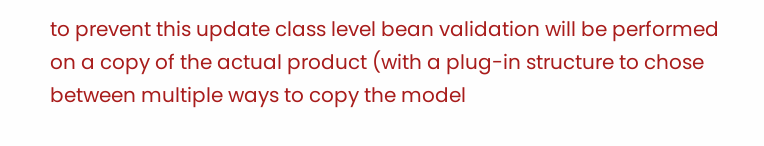to prevent this update class level bean validation will be performed on a copy of the actual product (with a plug-in structure to chose between multiple ways to copy the model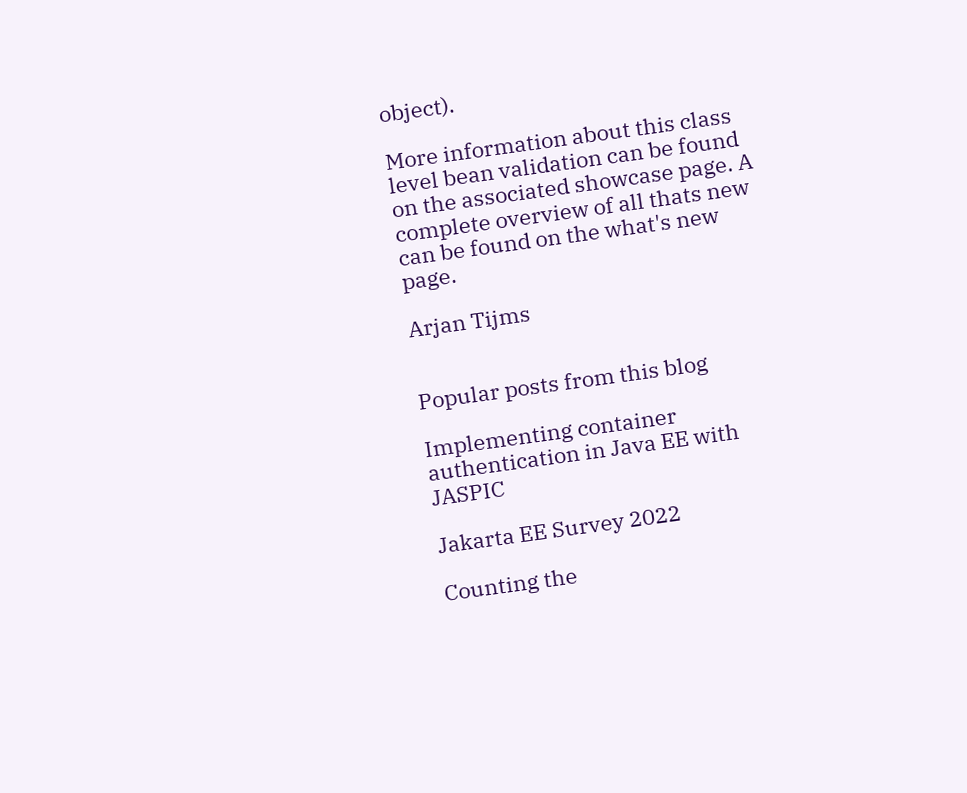object).

More information about this class level bean validation can be found on the associated showcase page. A complete overview of all thats new can be found on the what's new page.

Arjan Tijms


Popular posts from this blog

Implementing container authentication in Java EE with JASPIC

Jakarta EE Survey 2022

Counting the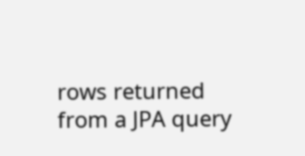rows returned from a JPA query